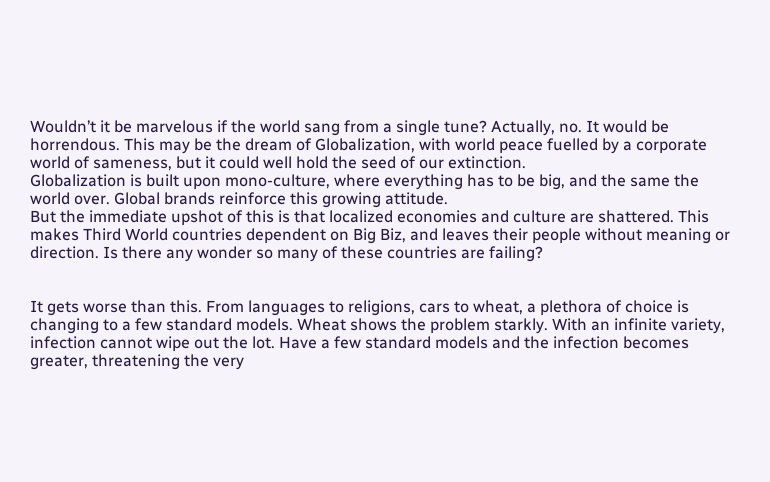Wouldn’t it be marvelous if the world sang from a single tune? Actually, no. It would be horrendous. This may be the dream of Globalization, with world peace fuelled by a corporate world of sameness, but it could well hold the seed of our extinction.
Globalization is built upon mono-culture, where everything has to be big, and the same the world over. Global brands reinforce this growing attitude.
But the immediate upshot of this is that localized economies and culture are shattered. This makes Third World countries dependent on Big Biz, and leaves their people without meaning or direction. Is there any wonder so many of these countries are failing?


It gets worse than this. From languages to religions, cars to wheat, a plethora of choice is changing to a few standard models. Wheat shows the problem starkly. With an infinite variety, infection cannot wipe out the lot. Have a few standard models and the infection becomes greater, threatening the very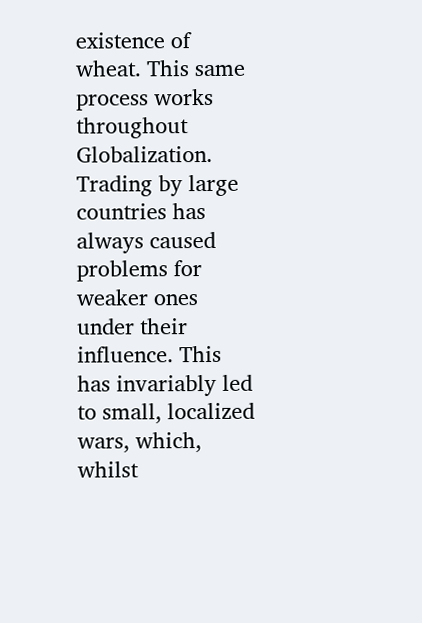existence of wheat. This same process works throughout Globalization.
Trading by large countries has always caused problems for weaker ones under their influence. This has invariably led to small, localized wars, which, whilst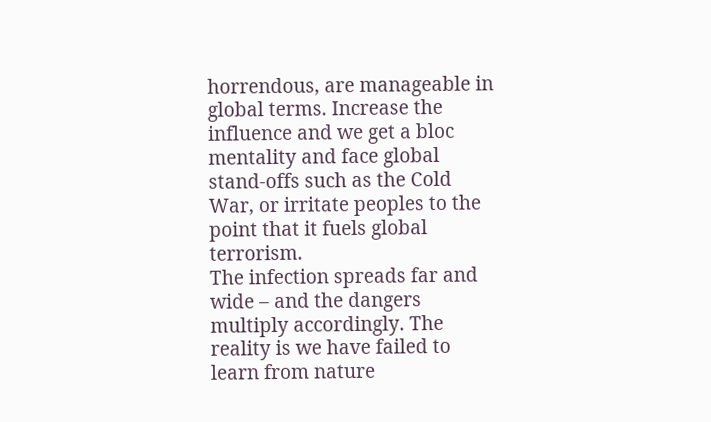horrendous, are manageable in global terms. Increase the influence and we get a bloc mentality and face global stand-offs such as the Cold War, or irritate peoples to the point that it fuels global terrorism.
The infection spreads far and wide – and the dangers multiply accordingly. The reality is we have failed to learn from nature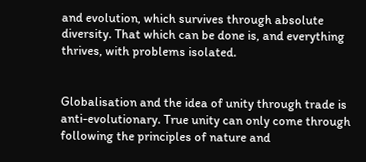and evolution, which survives through absolute diversity. That which can be done is, and everything thrives, with problems isolated.


Globalisation and the idea of unity through trade is anti-evolutionary. True unity can only come through following the principles of nature and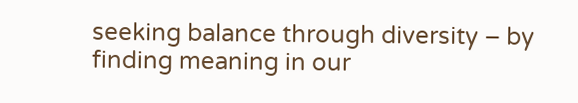seeking balance through diversity – by finding meaning in our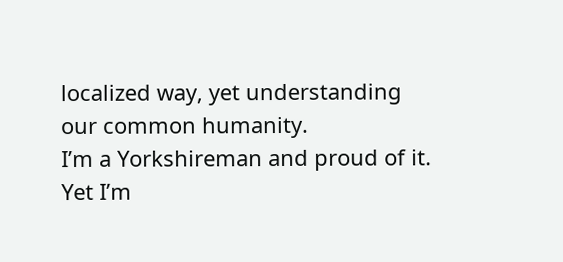localized way, yet understanding our common humanity.
I’m a Yorkshireman and proud of it. Yet I’m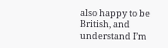also happy to be British, and understand I’m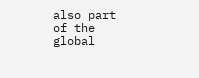also part of the global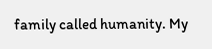family called humanity. My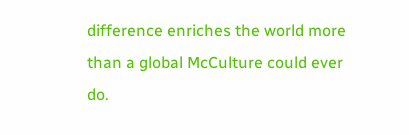difference enriches the world more than a global McCulture could ever do.